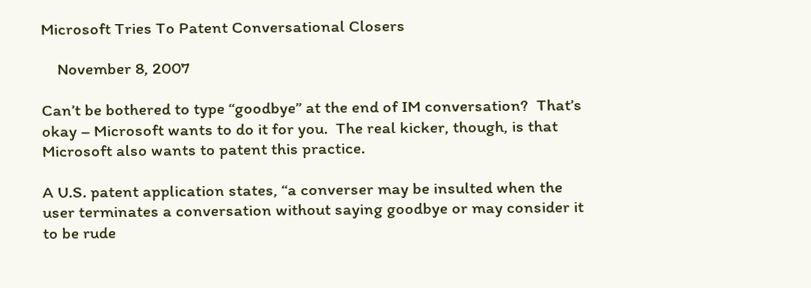Microsoft Tries To Patent Conversational Closers

    November 8, 2007

Can’t be bothered to type “goodbye” at the end of IM conversation?  That’s okay – Microsoft wants to do it for you.  The real kicker, though, is that Microsoft also wants to patent this practice.

A U.S. patent application states, “a converser may be insulted when the user terminates a conversation without saying goodbye or may consider it to be rude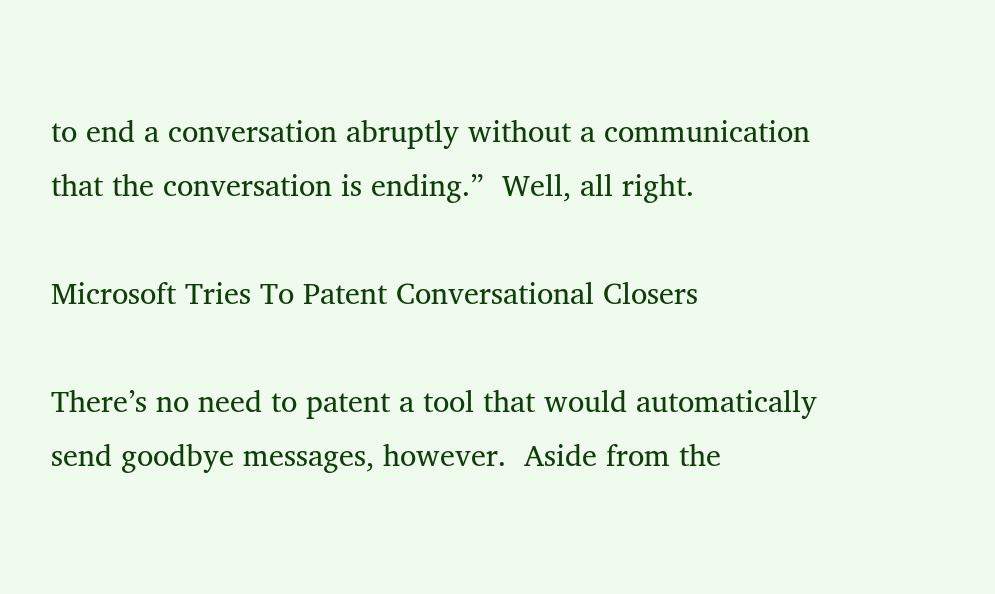to end a conversation abruptly without a communication that the conversation is ending.”  Well, all right.

Microsoft Tries To Patent Conversational Closers

There’s no need to patent a tool that would automatically send goodbye messages, however.  Aside from the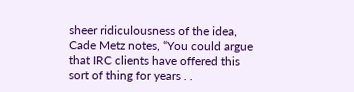sheer ridiculousness of the idea, Cade Metz notes, “You could argue that IRC clients have offered this sort of thing for years . .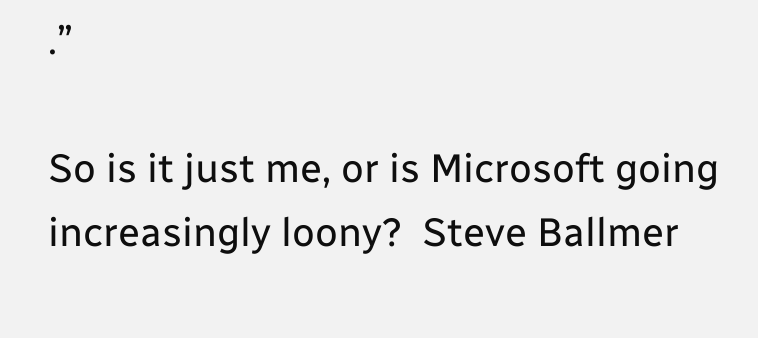.”

So is it just me, or is Microsoft going increasingly loony?  Steve Ballmer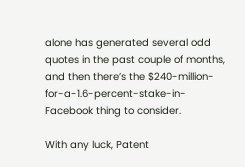alone has generated several odd quotes in the past couple of months, and then there’s the $240-million-for-a-1.6-percent-stake-in-Facebook thing to consider.

With any luck, Patent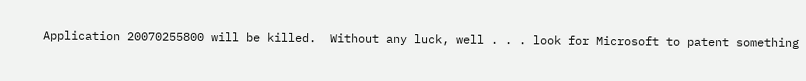Application 20070255800 will be killed.  Without any luck, well . . . look for Microsoft to patent something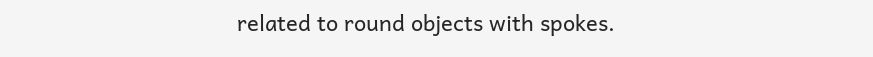related to round objects with spokes.